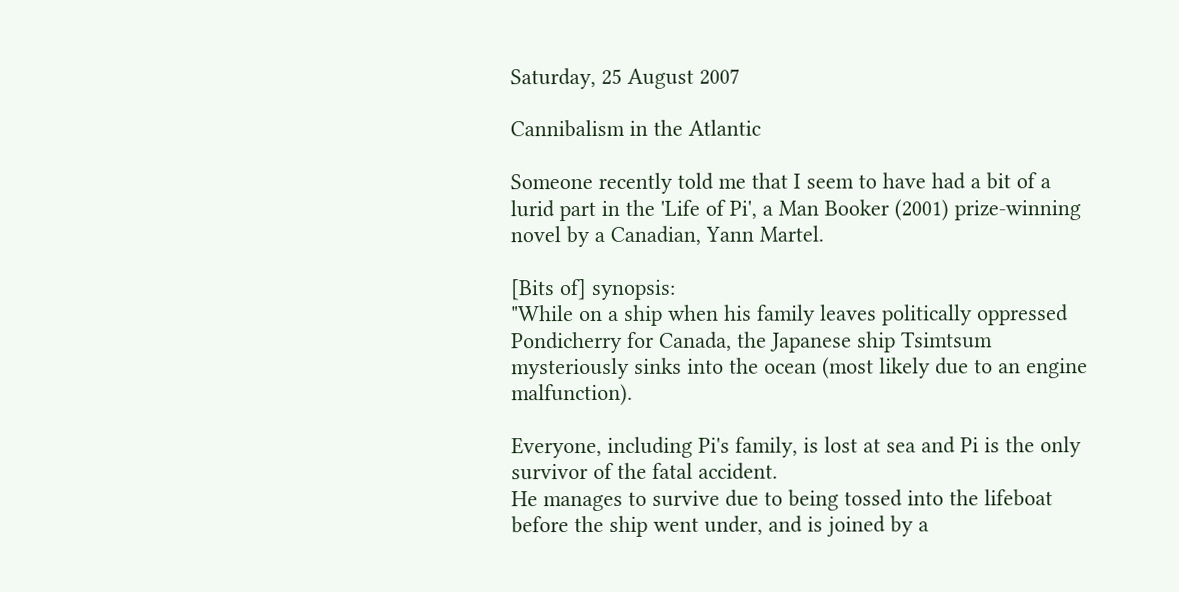Saturday, 25 August 2007

Cannibalism in the Atlantic

Someone recently told me that I seem to have had a bit of a lurid part in the 'Life of Pi', a Man Booker (2001) prize-winning novel by a Canadian, Yann Martel.

[Bits of] synopsis:
"While on a ship when his family leaves politically oppressed Pondicherry for Canada, the Japanese ship Tsimtsum mysteriously sinks into the ocean (most likely due to an engine malfunction).

Everyone, including Pi's family, is lost at sea and Pi is the only survivor of the fatal accident.
He manages to survive due to being tossed into the lifeboat before the ship went under, and is joined by a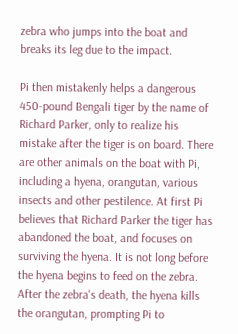zebra who jumps into the boat and breaks its leg due to the impact.

Pi then mistakenly helps a dangerous 450-pound Bengali tiger by the name of Richard Parker, only to realize his mistake after the tiger is on board. There are other animals on the boat with Pi, including a hyena, orangutan, various insects and other pestilence. At first Pi believes that Richard Parker the tiger has abandoned the boat, and focuses on surviving the hyena. It is not long before the hyena begins to feed on the zebra. After the zebra's death, the hyena kills the orangutan, prompting Pi to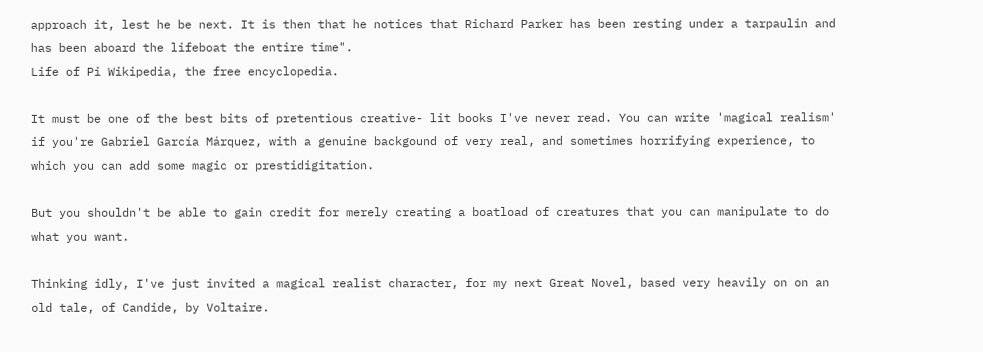approach it, lest he be next. It is then that he notices that Richard Parker has been resting under a tarpaulin and has been aboard the lifeboat the entire time".
Life of Pi Wikipedia, the free encyclopedia.

It must be one of the best bits of pretentious creative- lit books I've never read. You can write 'magical realism' if you're Gabriel García Márquez, with a genuine backgound of very real, and sometimes horrifying experience, to which you can add some magic or prestidigitation.

But you shouldn't be able to gain credit for merely creating a boatload of creatures that you can manipulate to do what you want.

Thinking idly, I've just invited a magical realist character, for my next Great Novel, based very heavily on on an old tale, of Candide, by Voltaire.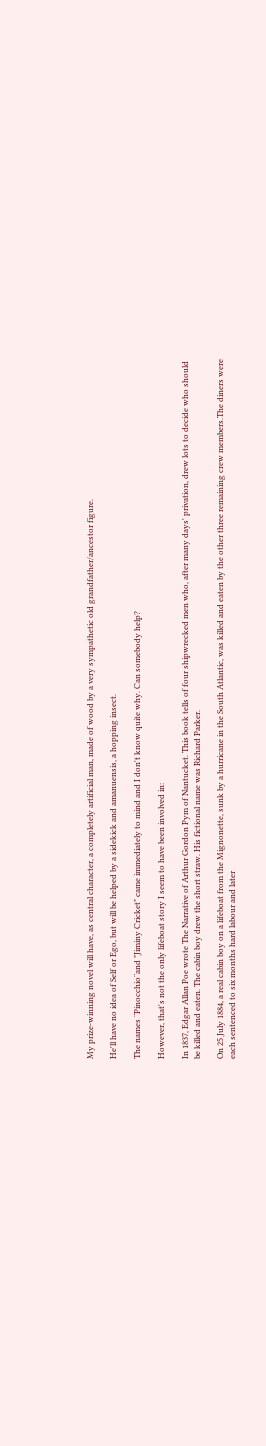My prize-winning novel will have, as central character, a completely artificial man, made of wood by a very sympathetic old grandfather/ancestor figure.

He'll have no idea of Self or Ego, but will be helped by a sidekick and amanuensis, a hopping insect.

The names ¨Pinocchio¨and "Jiminy Cricket" came immediately to mind and I don't know quite why. Can somebody help?

However, that's not the only lifeboat story I seem to have been involved in:

In 1837, Edgar Allan Poe wrote The Narrative of Arthur Gordon Pym of Nantucket. This book tells of four shipwrecked men who, after many days' privation, drew lots to decide who should be killed and eaten. The cabin boy drew the short straw. His fictional name was Richard Parker.

On 25 July 1884, a real cabin boy on a lifeboat from the Mignonette, sunk by a hurricane in the South Atlantic, was killed and eaten by the other three remaining crew members.The diners were each sentenced to six months hard labour and later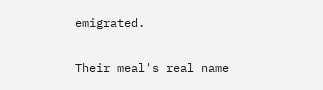emigrated.

Their meal's real name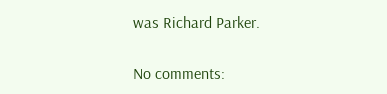was Richard Parker.

No comments: